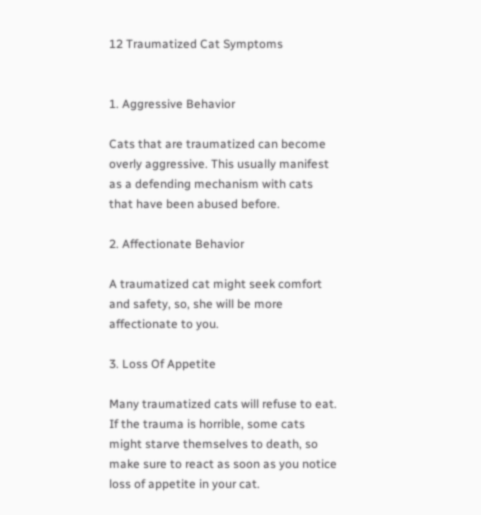12 Traumatized Cat Symptoms


1. Aggressive Behavior

Cats that are traumatized can become overly aggressive. This usually manifest as a defending mechanism with cats that have been abused before.

2. Affectionate Behavior

A traumatized cat might seek comfort and safety, so, she will be more affectionate to you.

3. Loss Of Appetite

Many traumatized cats will refuse to eat.  If the trauma is horrible, some cats might starve themselves to death, so make sure to react as soon as you notice loss of appetite in your cat.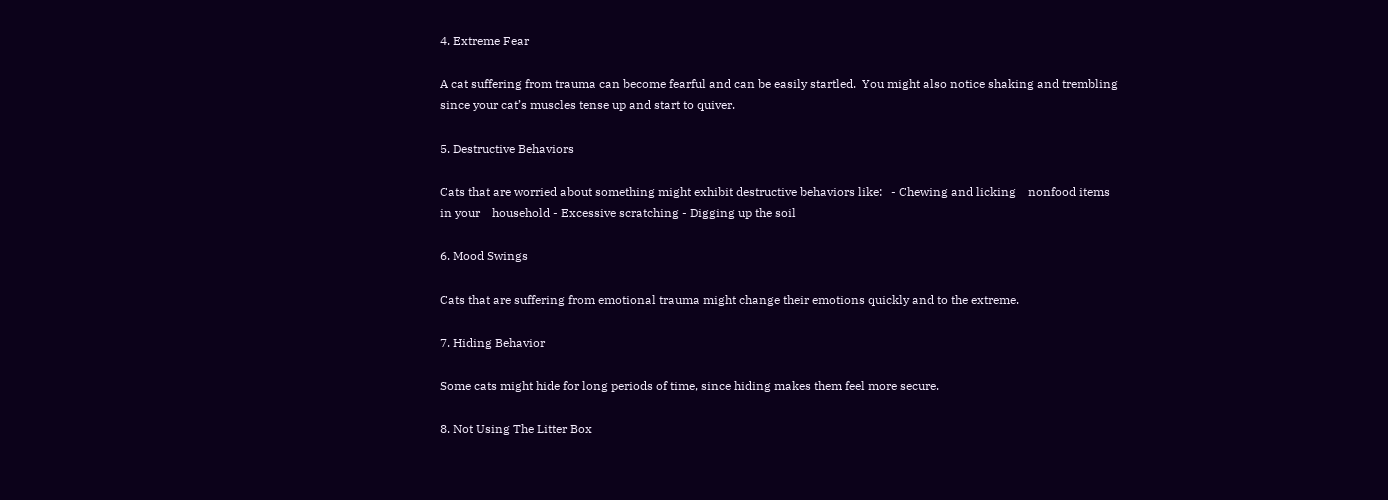4. Extreme Fear

A cat suffering from trauma can become fearful and can be easily startled.  You might also notice shaking and trembling since your cat’s muscles tense up and start to quiver.

5. Destructive Behaviors

Cats that are worried about something might exhibit destructive behaviors like:   - Chewing and licking    nonfood items in your    household - Excessive scratching - Digging up the soil

6. Mood Swings

Cats that are suffering from emotional trauma might change their emotions quickly and to the extreme.

7. Hiding Behavior

Some cats might hide for long periods of time, since hiding makes them feel more secure.

8. Not Using The Litter Box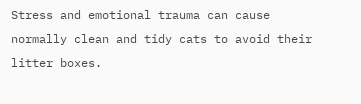Stress and emotional trauma can cause normally clean and tidy cats to avoid their litter boxes.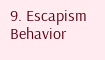9. Escapism Behavior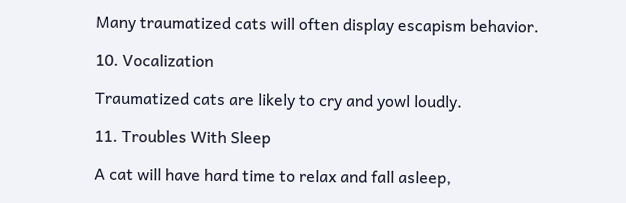Many traumatized cats will often display escapism behavior.

10. Vocalization

Traumatized cats are likely to cry and yowl loudly.

11. Troubles With Sleep

A cat will have hard time to relax and fall asleep,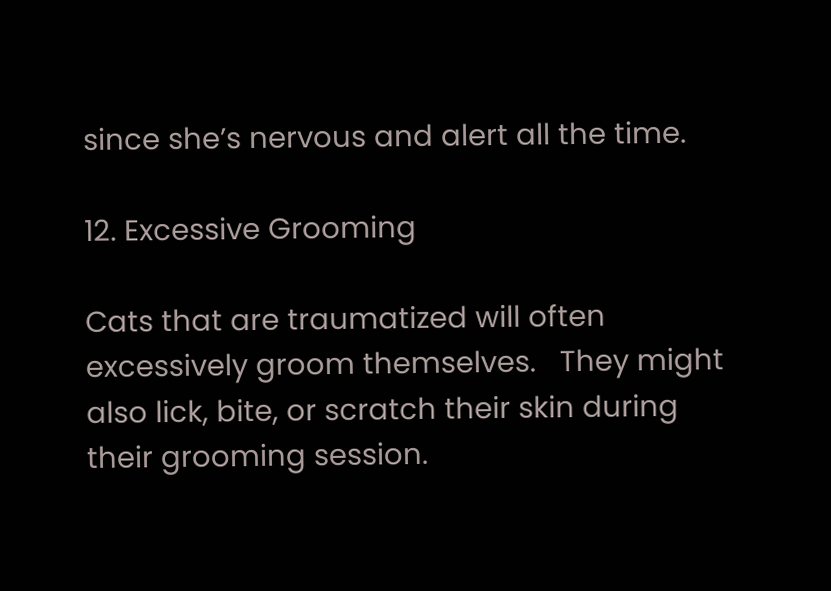since she’s nervous and alert all the time.

12. Excessive Grooming

Cats that are traumatized will often excessively groom themselves.   They might also lick, bite, or scratch their skin during their grooming session.